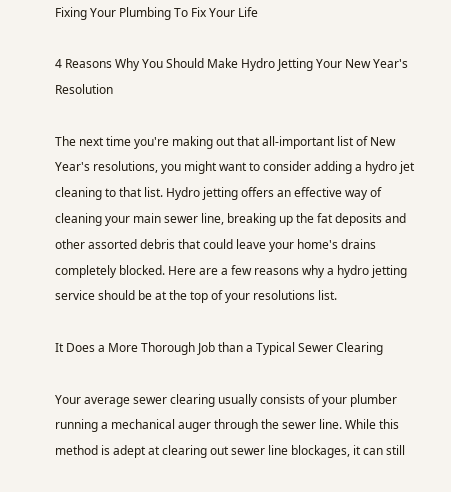Fixing Your Plumbing To Fix Your Life

4 Reasons Why You Should Make Hydro Jetting Your New Year's Resolution

The next time you're making out that all-important list of New Year's resolutions, you might want to consider adding a hydro jet cleaning to that list. Hydro jetting offers an effective way of cleaning your main sewer line, breaking up the fat deposits and other assorted debris that could leave your home's drains completely blocked. Here are a few reasons why a hydro jetting service should be at the top of your resolutions list.

It Does a More Thorough Job than a Typical Sewer Clearing

Your average sewer clearing usually consists of your plumber running a mechanical auger through the sewer line. While this method is adept at clearing out sewer line blockages, it can still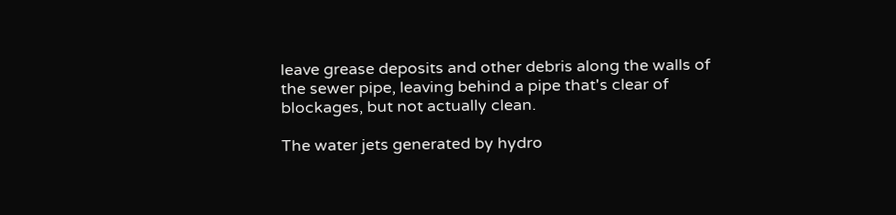leave grease deposits and other debris along the walls of the sewer pipe, leaving behind a pipe that's clear of blockages, but not actually clean.

The water jets generated by hydro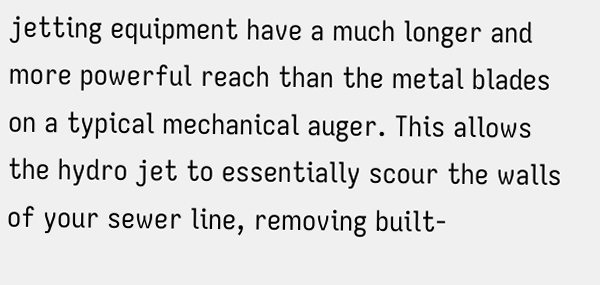jetting equipment have a much longer and more powerful reach than the metal blades on a typical mechanical auger. This allows the hydro jet to essentially scour the walls of your sewer line, removing built-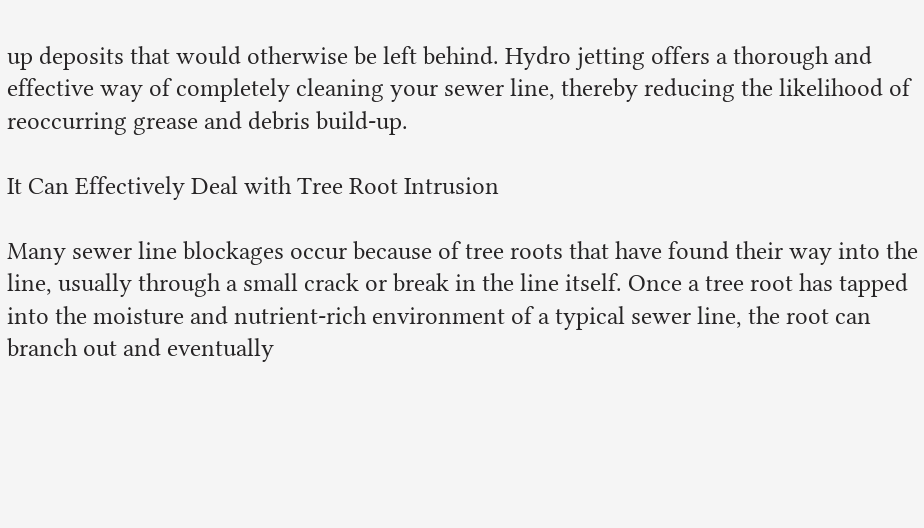up deposits that would otherwise be left behind. Hydro jetting offers a thorough and effective way of completely cleaning your sewer line, thereby reducing the likelihood of reoccurring grease and debris build-up.

It Can Effectively Deal with Tree Root Intrusion

Many sewer line blockages occur because of tree roots that have found their way into the line, usually through a small crack or break in the line itself. Once a tree root has tapped into the moisture and nutrient-rich environment of a typical sewer line, the root can branch out and eventually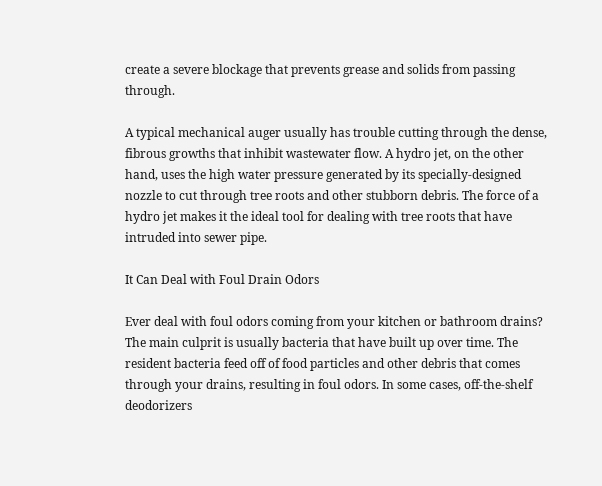create a severe blockage that prevents grease and solids from passing through.

A typical mechanical auger usually has trouble cutting through the dense, fibrous growths that inhibit wastewater flow. A hydro jet, on the other hand, uses the high water pressure generated by its specially-designed nozzle to cut through tree roots and other stubborn debris. The force of a hydro jet makes it the ideal tool for dealing with tree roots that have intruded into sewer pipe.

It Can Deal with Foul Drain Odors

Ever deal with foul odors coming from your kitchen or bathroom drains? The main culprit is usually bacteria that have built up over time. The resident bacteria feed off of food particles and other debris that comes through your drains, resulting in foul odors. In some cases, off-the-shelf deodorizers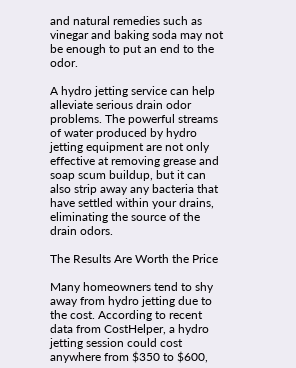and natural remedies such as vinegar and baking soda may not be enough to put an end to the odor.

A hydro jetting service can help alleviate serious drain odor problems. The powerful streams of water produced by hydro jetting equipment are not only effective at removing grease and soap scum buildup, but it can also strip away any bacteria that have settled within your drains, eliminating the source of the drain odors.

The Results Are Worth the Price

Many homeowners tend to shy away from hydro jetting due to the cost. According to recent data from CostHelper, a hydro jetting session could cost anywhere from $350 to $600,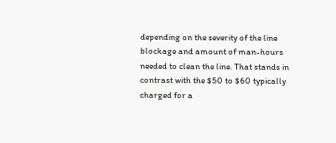depending on the severity of the line blockage and amount of man-hours needed to clean the line. That stands in contrast with the $50 to $60 typically charged for a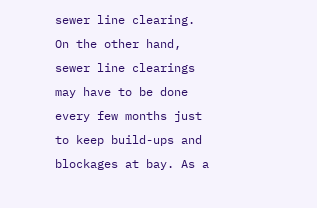sewer line clearing. On the other hand, sewer line clearings may have to be done every few months just to keep build-ups and blockages at bay. As a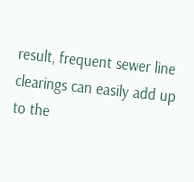result, frequent sewer line clearings can easily add up to the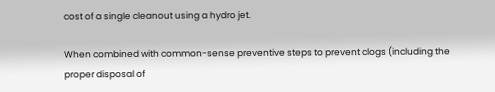cost of a single cleanout using a hydro jet.

When combined with common-sense preventive steps to prevent clogs (including the proper disposal of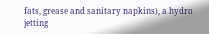fats, grease and sanitary napkins), a hydro jetting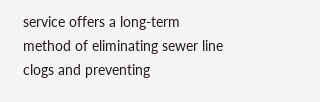service offers a long-term method of eliminating sewer line clogs and preventing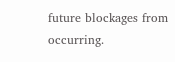future blockages from occurring.